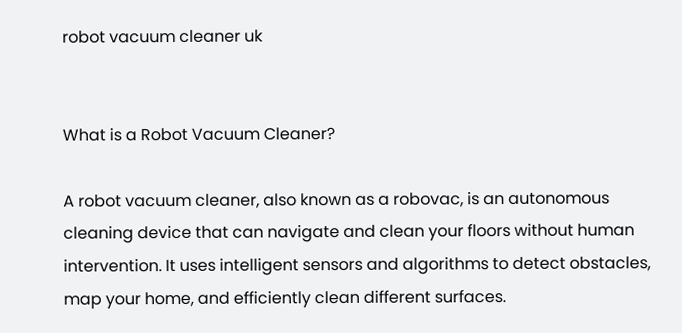robot vacuum cleaner uk


What is a Robot Vacuum Cleaner?

A robot vacuum cleaner, also known as a robovac, is an autonomous cleaning device that can navigate and clean your floors without human intervention. It uses intelligent sensors and algorithms to detect obstacles, map your home, and efficiently clean different surfaces.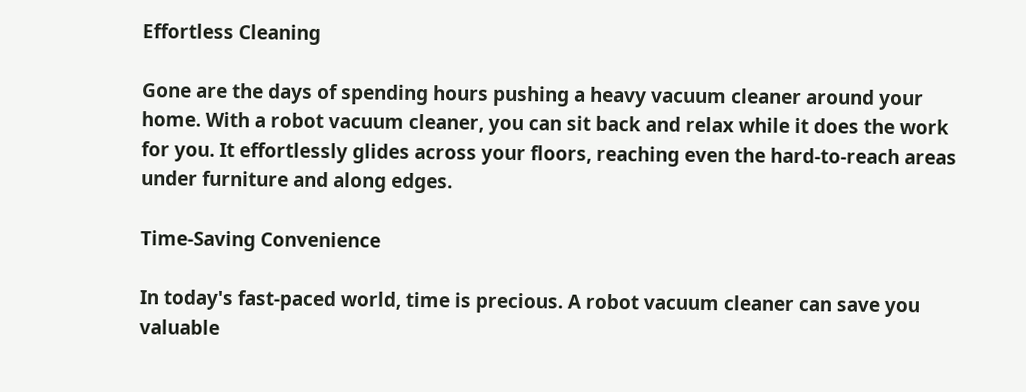Effortless Cleaning

Gone are the days of spending hours pushing a heavy vacuum cleaner around your home. With a robot vacuum cleaner, you can sit back and relax while it does the work for you. It effortlessly glides across your floors, reaching even the hard-to-reach areas under furniture and along edges.

Time-Saving Convenience

In today's fast-paced world, time is precious. A robot vacuum cleaner can save you valuable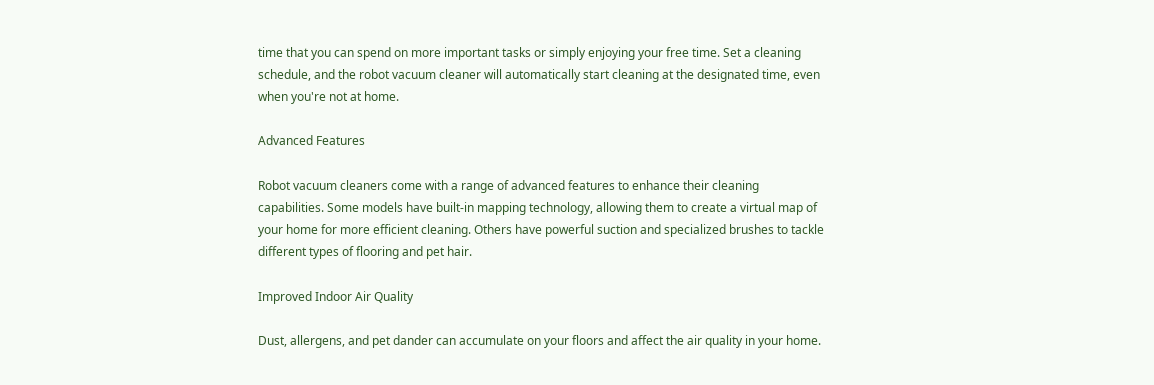time that you can spend on more important tasks or simply enjoying your free time. Set a cleaning schedule, and the robot vacuum cleaner will automatically start cleaning at the designated time, even when you're not at home.

Advanced Features

Robot vacuum cleaners come with a range of advanced features to enhance their cleaning capabilities. Some models have built-in mapping technology, allowing them to create a virtual map of your home for more efficient cleaning. Others have powerful suction and specialized brushes to tackle different types of flooring and pet hair.

Improved Indoor Air Quality

Dust, allergens, and pet dander can accumulate on your floors and affect the air quality in your home.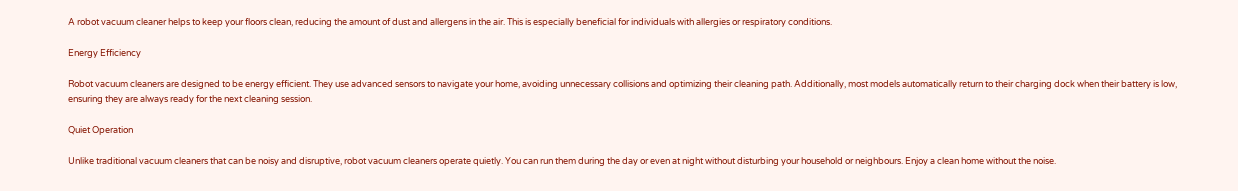A robot vacuum cleaner helps to keep your floors clean, reducing the amount of dust and allergens in the air. This is especially beneficial for individuals with allergies or respiratory conditions.

Energy Efficiency

Robot vacuum cleaners are designed to be energy efficient. They use advanced sensors to navigate your home, avoiding unnecessary collisions and optimizing their cleaning path. Additionally, most models automatically return to their charging dock when their battery is low, ensuring they are always ready for the next cleaning session.

Quiet Operation

Unlike traditional vacuum cleaners that can be noisy and disruptive, robot vacuum cleaners operate quietly. You can run them during the day or even at night without disturbing your household or neighbours. Enjoy a clean home without the noise.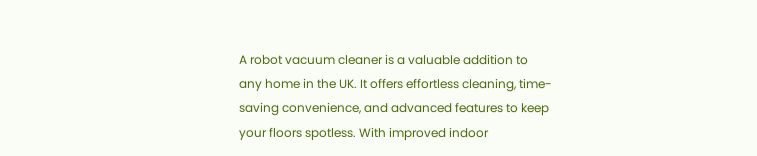A robot vacuum cleaner is a valuable addition to any home in the UK. It offers effortless cleaning, time-saving convenience, and advanced features to keep your floors spotless. With improved indoor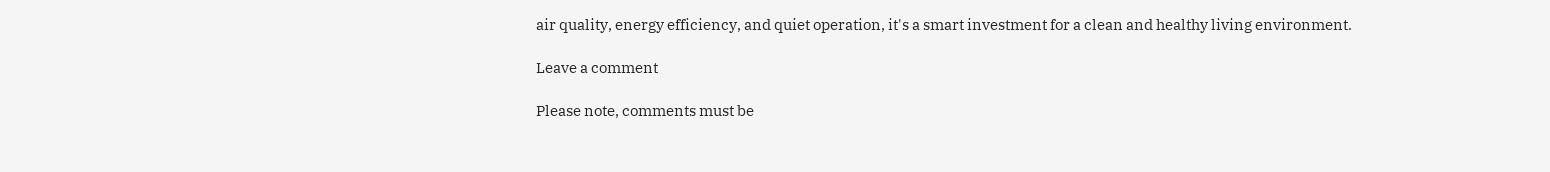air quality, energy efficiency, and quiet operation, it's a smart investment for a clean and healthy living environment.

Leave a comment

Please note, comments must be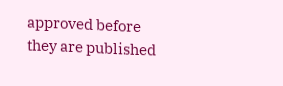approved before they are published